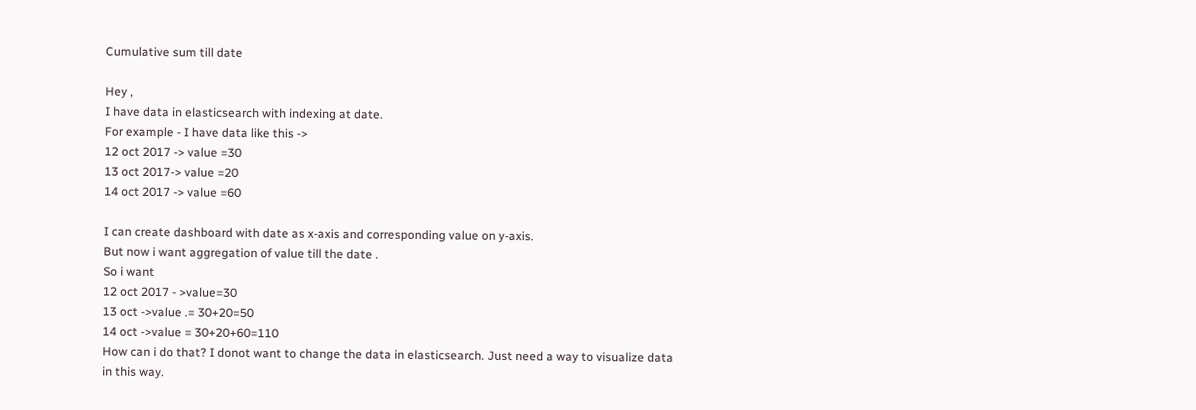Cumulative sum till date

Hey ,
I have data in elasticsearch with indexing at date.
For example - I have data like this ->
12 oct 2017 -> value =30
13 oct 2017-> value =20
14 oct 2017 -> value =60

I can create dashboard with date as x-axis and corresponding value on y-axis.
But now i want aggregation of value till the date .
So i want
12 oct 2017 - >value=30
13 oct ->value .= 30+20=50
14 oct ->value = 30+20+60=110
How can i do that? I donot want to change the data in elasticsearch. Just need a way to visualize data in this way.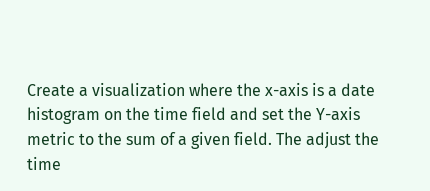Create a visualization where the x-axis is a date histogram on the time field and set the Y-axis metric to the sum of a given field. The adjust the time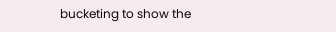bucketing to show the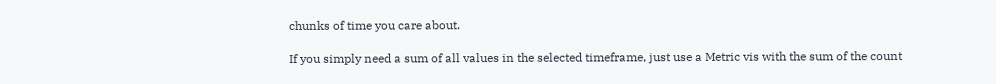chunks of time you care about.

If you simply need a sum of all values in the selected timeframe, just use a Metric vis with the sum of the count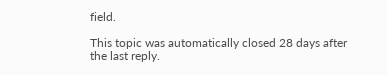field.

This topic was automatically closed 28 days after the last reply.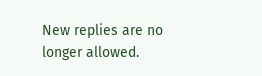New replies are no longer allowed.